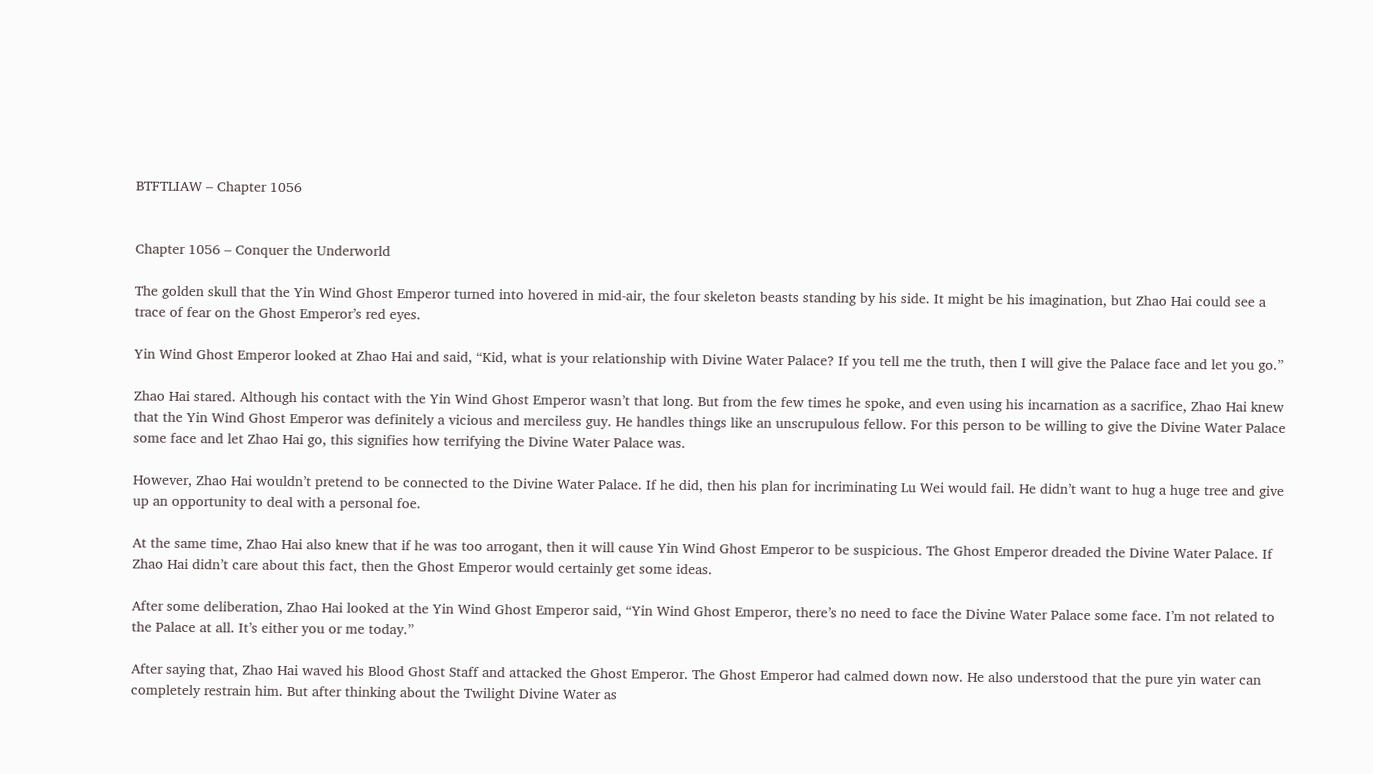BTFTLIAW – Chapter 1056


Chapter 1056 – Conquer the Underworld

The golden skull that the Yin Wind Ghost Emperor turned into hovered in mid-air, the four skeleton beasts standing by his side. It might be his imagination, but Zhao Hai could see a trace of fear on the Ghost Emperor’s red eyes.

Yin Wind Ghost Emperor looked at Zhao Hai and said, “Kid, what is your relationship with Divine Water Palace? If you tell me the truth, then I will give the Palace face and let you go.”

Zhao Hai stared. Although his contact with the Yin Wind Ghost Emperor wasn’t that long. But from the few times he spoke, and even using his incarnation as a sacrifice, Zhao Hai knew that the Yin Wind Ghost Emperor was definitely a vicious and merciless guy. He handles things like an unscrupulous fellow. For this person to be willing to give the Divine Water Palace some face and let Zhao Hai go, this signifies how terrifying the Divine Water Palace was.

However, Zhao Hai wouldn’t pretend to be connected to the Divine Water Palace. If he did, then his plan for incriminating Lu Wei would fail. He didn’t want to hug a huge tree and give up an opportunity to deal with a personal foe.

At the same time, Zhao Hai also knew that if he was too arrogant, then it will cause Yin Wind Ghost Emperor to be suspicious. The Ghost Emperor dreaded the Divine Water Palace. If Zhao Hai didn’t care about this fact, then the Ghost Emperor would certainly get some ideas.

After some deliberation, Zhao Hai looked at the Yin Wind Ghost Emperor said, “Yin Wind Ghost Emperor, there’s no need to face the Divine Water Palace some face. I’m not related to the Palace at all. It’s either you or me today.”

After saying that, Zhao Hai waved his Blood Ghost Staff and attacked the Ghost Emperor. The Ghost Emperor had calmed down now. He also understood that the pure yin water can completely restrain him. But after thinking about the Twilight Divine Water as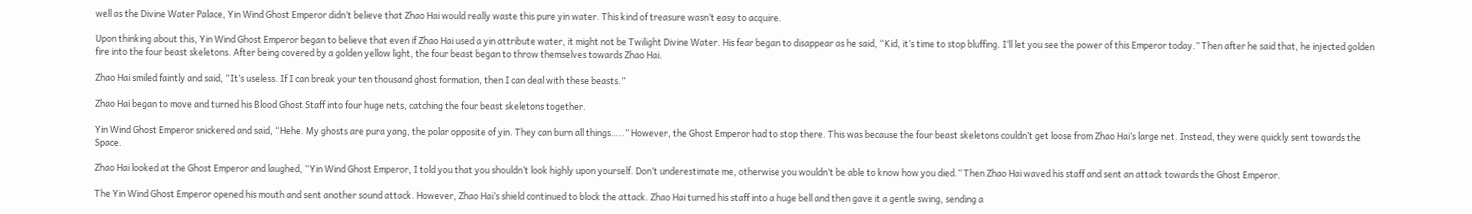well as the Divine Water Palace, Yin Wind Ghost Emperor didn’t believe that Zhao Hai would really waste this pure yin water. This kind of treasure wasn’t easy to acquire.

Upon thinking about this, Yin Wind Ghost Emperor began to believe that even if Zhao Hai used a yin attribute water, it might not be Twilight Divine Water. His fear began to disappear as he said, “Kid, it’s time to stop bluffing. I’ll let you see the power of this Emperor today.” Then after he said that, he injected golden fire into the four beast skeletons. After being covered by a golden yellow light, the four beast began to throw themselves towards Zhao Hai.

Zhao Hai smiled faintly and said, “It’s useless. If I can break your ten thousand ghost formation, then I can deal with these beasts.”

Zhao Hai began to move and turned his Blood Ghost Staff into four huge nets, catching the four beast skeletons together.

Yin Wind Ghost Emperor snickered and said, “Hehe. My ghosts are pura yang, the polar opposite of yin. They can burn all things…..” However, the Ghost Emperor had to stop there. This was because the four beast skeletons couldn’t get loose from Zhao Hai’s large net. Instead, they were quickly sent towards the Space.

Zhao Hai looked at the Ghost Emperor and laughed, “Yin Wind Ghost Emperor, I told you that you shouldn’t look highly upon yourself. Don’t underestimate me, otherwise you wouldn’t be able to know how you died.” Then Zhao Hai waved his staff and sent an attack towards the Ghost Emperor.

The Yin Wind Ghost Emperor opened his mouth and sent another sound attack. However, Zhao Hai’s shield continued to block the attack. Zhao Hai turned his staff into a huge bell and then gave it a gentle swing, sending a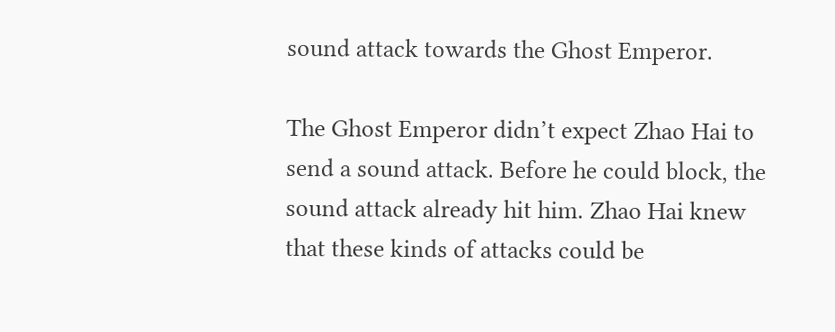sound attack towards the Ghost Emperor.

The Ghost Emperor didn’t expect Zhao Hai to send a sound attack. Before he could block, the sound attack already hit him. Zhao Hai knew that these kinds of attacks could be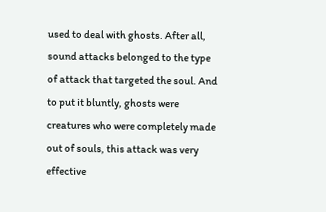used to deal with ghosts. After all, sound attacks belonged to the type of attack that targeted the soul. And to put it bluntly, ghosts were creatures who were completely made out of souls, this attack was very effective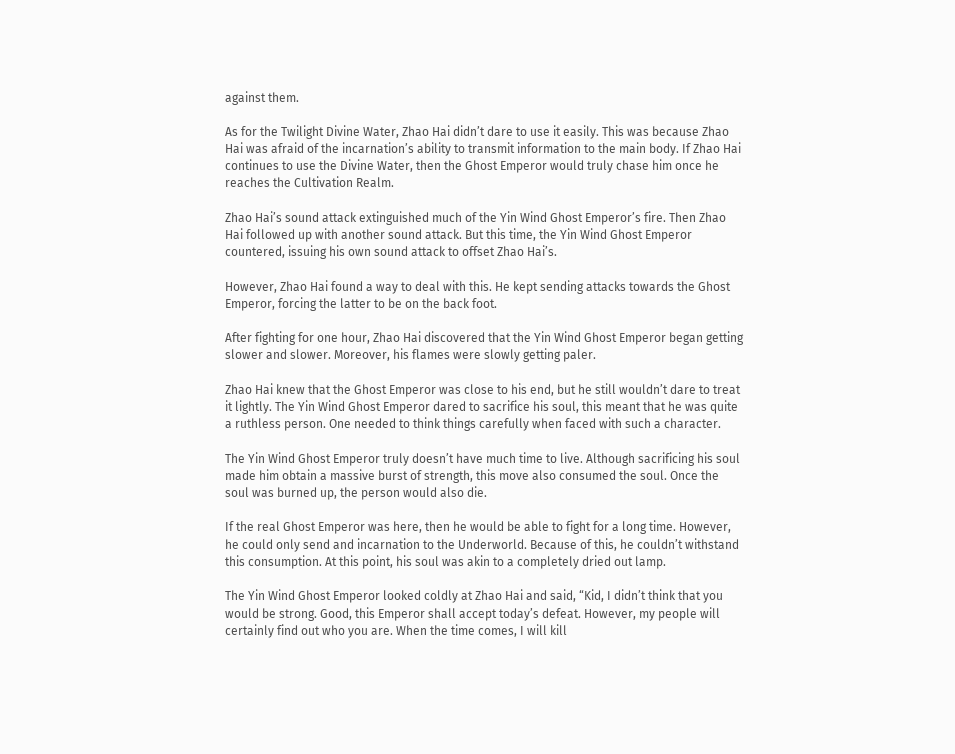against them.

As for the Twilight Divine Water, Zhao Hai didn’t dare to use it easily. This was because Zhao Hai was afraid of the incarnation’s ability to transmit information to the main body. If Zhao Hai continues to use the Divine Water, then the Ghost Emperor would truly chase him once he reaches the Cultivation Realm.

Zhao Hai’s sound attack extinguished much of the Yin Wind Ghost Emperor’s fire. Then Zhao Hai followed up with another sound attack. But this time, the Yin Wind Ghost Emperor countered, issuing his own sound attack to offset Zhao Hai’s.

However, Zhao Hai found a way to deal with this. He kept sending attacks towards the Ghost Emperor, forcing the latter to be on the back foot.

After fighting for one hour, Zhao Hai discovered that the Yin Wind Ghost Emperor began getting slower and slower. Moreover, his flames were slowly getting paler.

Zhao Hai knew that the Ghost Emperor was close to his end, but he still wouldn’t dare to treat it lightly. The Yin Wind Ghost Emperor dared to sacrifice his soul, this meant that he was quite a ruthless person. One needed to think things carefully when faced with such a character.

The Yin Wind Ghost Emperor truly doesn’t have much time to live. Although sacrificing his soul made him obtain a massive burst of strength, this move also consumed the soul. Once the soul was burned up, the person would also die.

If the real Ghost Emperor was here, then he would be able to fight for a long time. However, he could only send and incarnation to the Underworld. Because of this, he couldn’t withstand this consumption. At this point, his soul was akin to a completely dried out lamp.

The Yin Wind Ghost Emperor looked coldly at Zhao Hai and said, “Kid, I didn’t think that you would be strong. Good, this Emperor shall accept today’s defeat. However, my people will certainly find out who you are. When the time comes, I will kill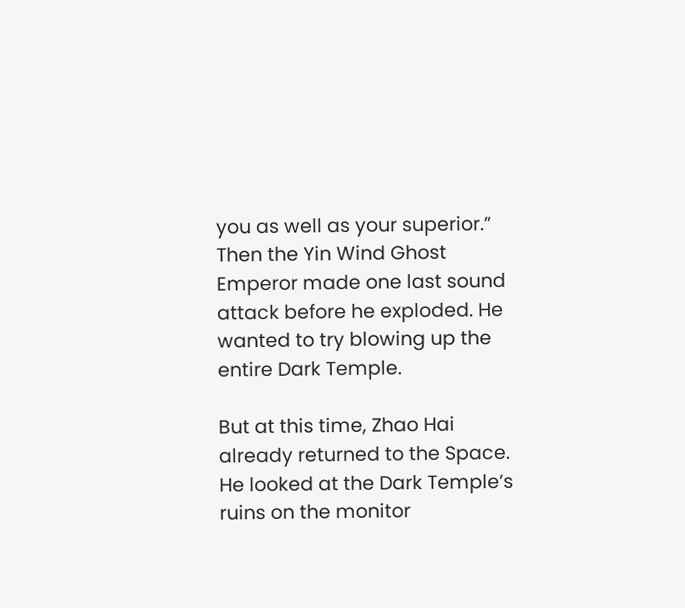you as well as your superior.” Then the Yin Wind Ghost Emperor made one last sound attack before he exploded. He wanted to try blowing up the entire Dark Temple.

But at this time, Zhao Hai already returned to the Space. He looked at the Dark Temple’s ruins on the monitor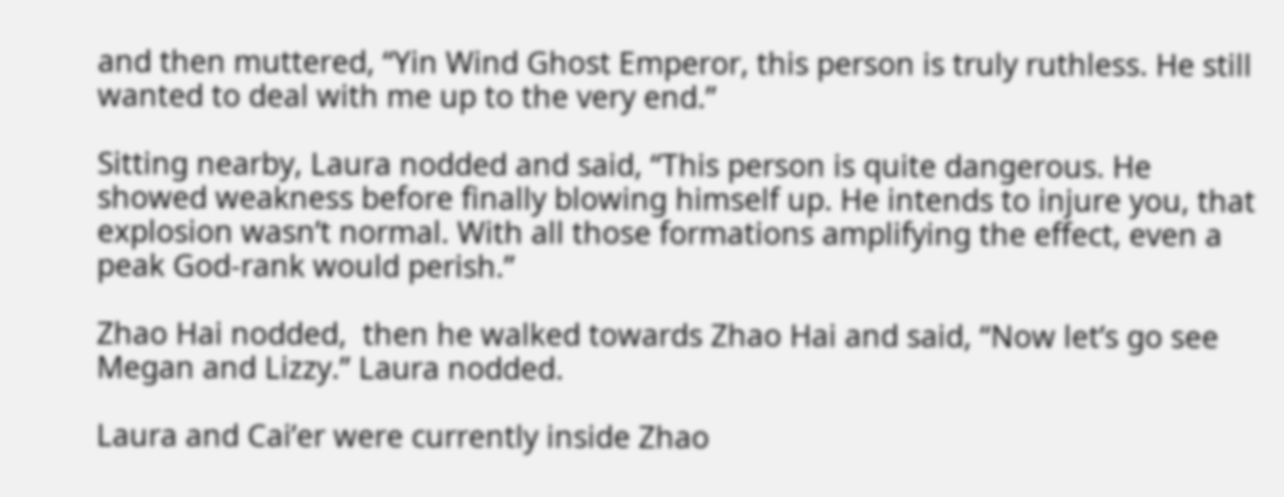and then muttered, “Yin Wind Ghost Emperor, this person is truly ruthless. He still wanted to deal with me up to the very end.”

Sitting nearby, Laura nodded and said, “This person is quite dangerous. He showed weakness before finally blowing himself up. He intends to injure you, that explosion wasn’t normal. With all those formations amplifying the effect, even a peak God-rank would perish.”

Zhao Hai nodded,  then he walked towards Zhao Hai and said, “Now let’s go see Megan and Lizzy.” Laura nodded.

Laura and Cai’er were currently inside Zhao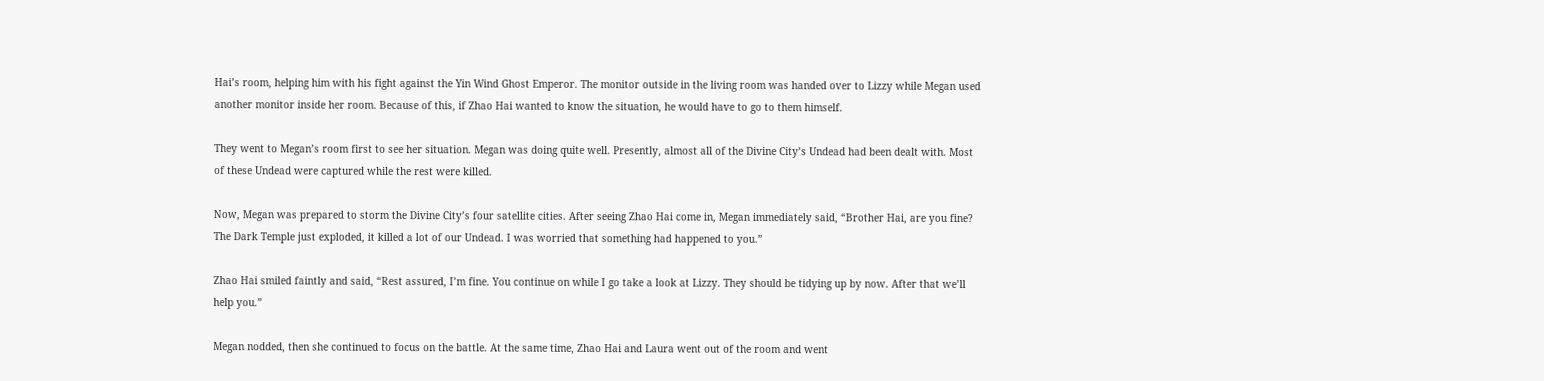Hai’s room, helping him with his fight against the Yin Wind Ghost Emperor. The monitor outside in the living room was handed over to Lizzy while Megan used another monitor inside her room. Because of this, if Zhao Hai wanted to know the situation, he would have to go to them himself.

They went to Megan’s room first to see her situation. Megan was doing quite well. Presently, almost all of the Divine City’s Undead had been dealt with. Most of these Undead were captured while the rest were killed.

Now, Megan was prepared to storm the Divine City’s four satellite cities. After seeing Zhao Hai come in, Megan immediately said, “Brother Hai, are you fine? The Dark Temple just exploded, it killed a lot of our Undead. I was worried that something had happened to you.”

Zhao Hai smiled faintly and said, “Rest assured, I’m fine. You continue on while I go take a look at Lizzy. They should be tidying up by now. After that we’ll help you.”

Megan nodded, then she continued to focus on the battle. At the same time, Zhao Hai and Laura went out of the room and went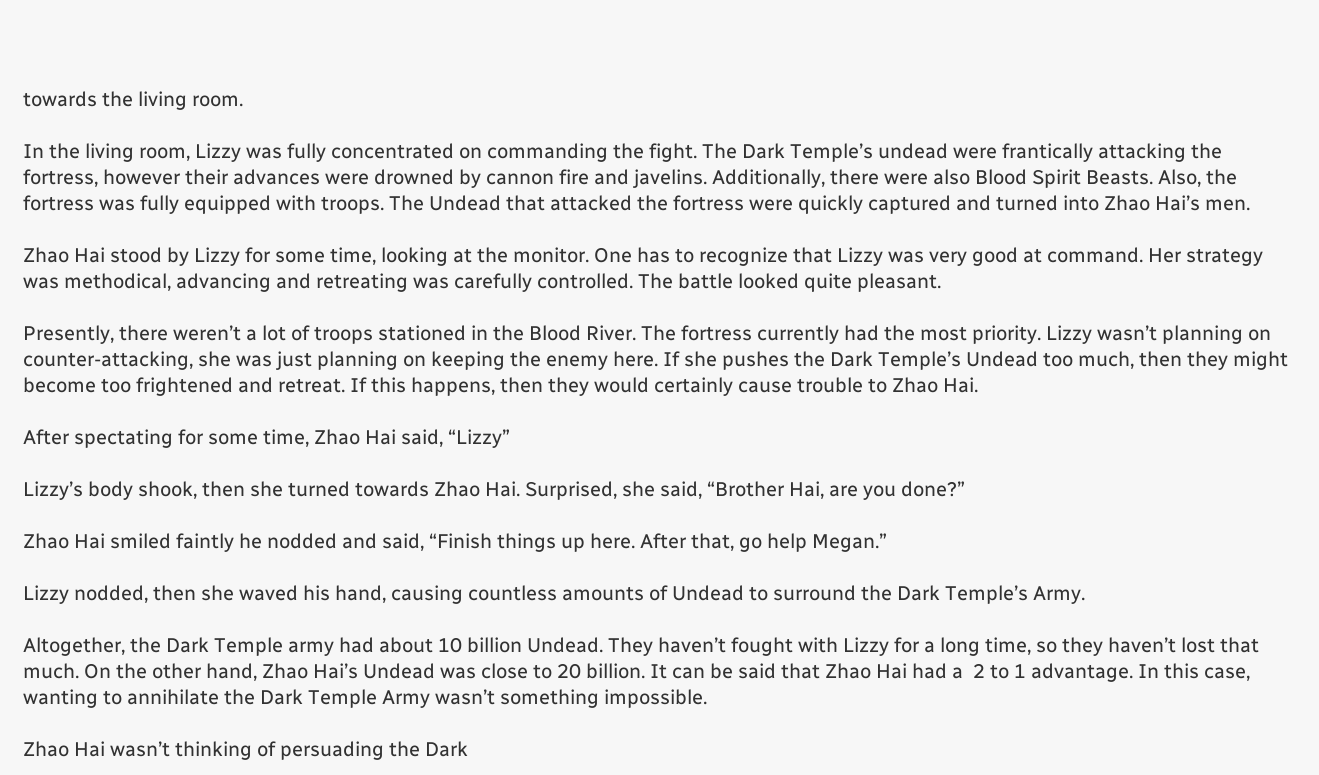towards the living room.

In the living room, Lizzy was fully concentrated on commanding the fight. The Dark Temple’s undead were frantically attacking the fortress, however their advances were drowned by cannon fire and javelins. Additionally, there were also Blood Spirit Beasts. Also, the fortress was fully equipped with troops. The Undead that attacked the fortress were quickly captured and turned into Zhao Hai’s men.

Zhao Hai stood by Lizzy for some time, looking at the monitor. One has to recognize that Lizzy was very good at command. Her strategy was methodical, advancing and retreating was carefully controlled. The battle looked quite pleasant.

Presently, there weren’t a lot of troops stationed in the Blood River. The fortress currently had the most priority. Lizzy wasn’t planning on counter-attacking, she was just planning on keeping the enemy here. If she pushes the Dark Temple’s Undead too much, then they might become too frightened and retreat. If this happens, then they would certainly cause trouble to Zhao Hai.

After spectating for some time, Zhao Hai said, “Lizzy”

Lizzy’s body shook, then she turned towards Zhao Hai. Surprised, she said, “Brother Hai, are you done?”

Zhao Hai smiled faintly he nodded and said, “Finish things up here. After that, go help Megan.”

Lizzy nodded, then she waved his hand, causing countless amounts of Undead to surround the Dark Temple’s Army.

Altogether, the Dark Temple army had about 10 billion Undead. They haven’t fought with Lizzy for a long time, so they haven’t lost that much. On the other hand, Zhao Hai’s Undead was close to 20 billion. It can be said that Zhao Hai had a  2 to 1 advantage. In this case, wanting to annihilate the Dark Temple Army wasn’t something impossible.

Zhao Hai wasn’t thinking of persuading the Dark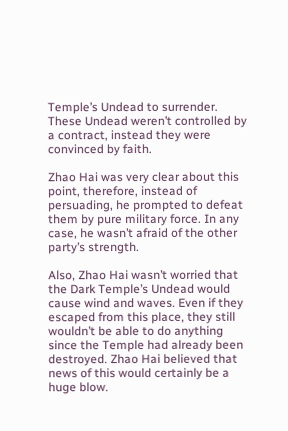Temple’s Undead to surrender. These Undead weren’t controlled by a contract, instead they were convinced by faith.

Zhao Hai was very clear about this point, therefore, instead of persuading, he prompted to defeat them by pure military force. In any case, he wasn’t afraid of the other party’s strength.

Also, Zhao Hai wasn’t worried that the Dark Temple’s Undead would cause wind and waves. Even if they escaped from this place, they still wouldn’t be able to do anything since the Temple had already been destroyed. Zhao Hai believed that news of this would certainly be a huge blow.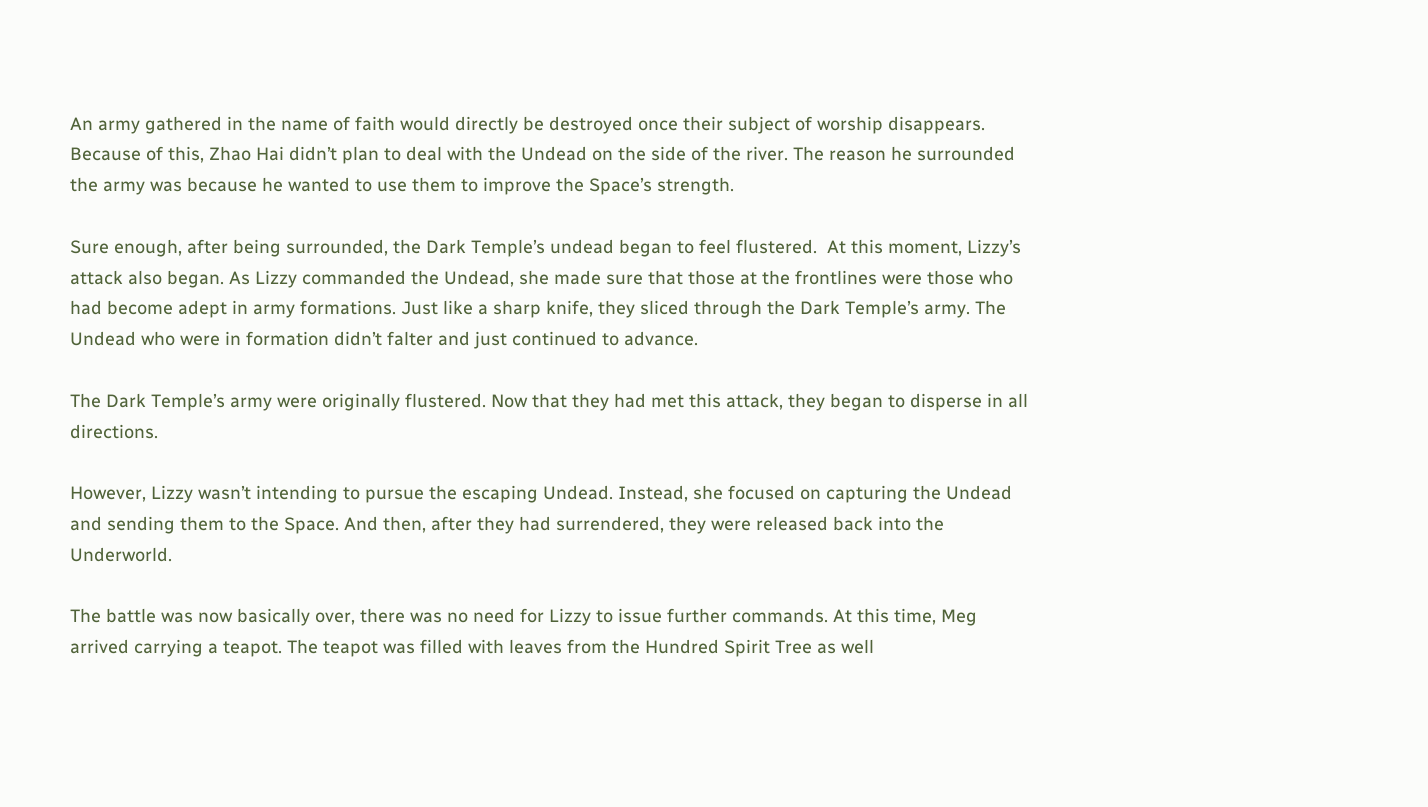An army gathered in the name of faith would directly be destroyed once their subject of worship disappears. Because of this, Zhao Hai didn’t plan to deal with the Undead on the side of the river. The reason he surrounded the army was because he wanted to use them to improve the Space’s strength.

Sure enough, after being surrounded, the Dark Temple’s undead began to feel flustered.  At this moment, Lizzy’s attack also began. As Lizzy commanded the Undead, she made sure that those at the frontlines were those who had become adept in army formations. Just like a sharp knife, they sliced through the Dark Temple’s army. The Undead who were in formation didn’t falter and just continued to advance.

The Dark Temple’s army were originally flustered. Now that they had met this attack, they began to disperse in all directions.

However, Lizzy wasn’t intending to pursue the escaping Undead. Instead, she focused on capturing the Undead and sending them to the Space. And then, after they had surrendered, they were released back into the Underworld.

The battle was now basically over, there was no need for Lizzy to issue further commands. At this time, Meg arrived carrying a teapot. The teapot was filled with leaves from the Hundred Spirit Tree as well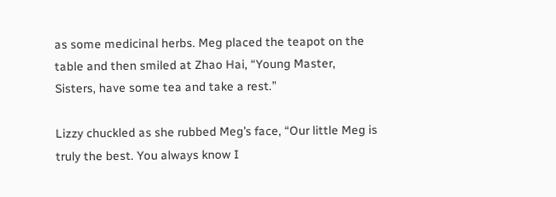as some medicinal herbs. Meg placed the teapot on the table and then smiled at Zhao Hai, “Young Master, Sisters, have some tea and take a rest.”

Lizzy chuckled as she rubbed Meg’s face, “Our little Meg is truly the best. You always know I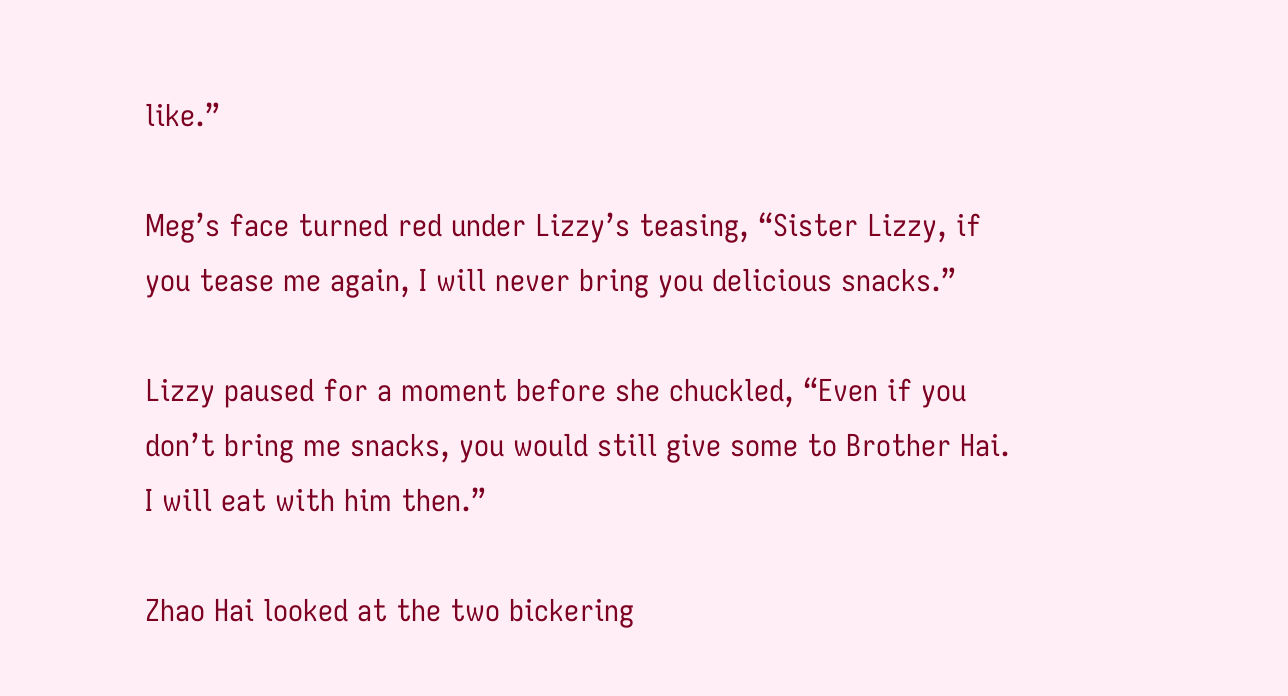like.”

Meg’s face turned red under Lizzy’s teasing, “Sister Lizzy, if you tease me again, I will never bring you delicious snacks.”

Lizzy paused for a moment before she chuckled, “Even if you don’t bring me snacks, you would still give some to Brother Hai. I will eat with him then.”

Zhao Hai looked at the two bickering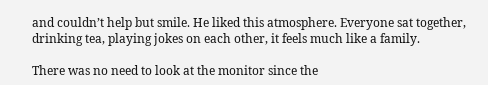and couldn’t help but smile. He liked this atmosphere. Everyone sat together, drinking tea, playing jokes on each other, it feels much like a family.

There was no need to look at the monitor since the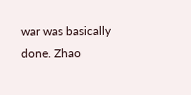war was basically done. Zhao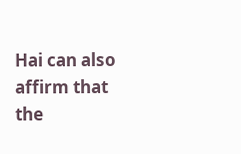Hai can also affirm that the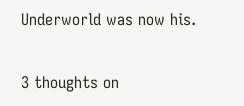Underworld was now his.


3 thoughts on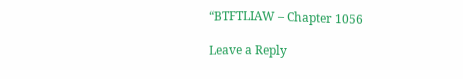“BTFTLIAW – Chapter 1056

Leave a Reply